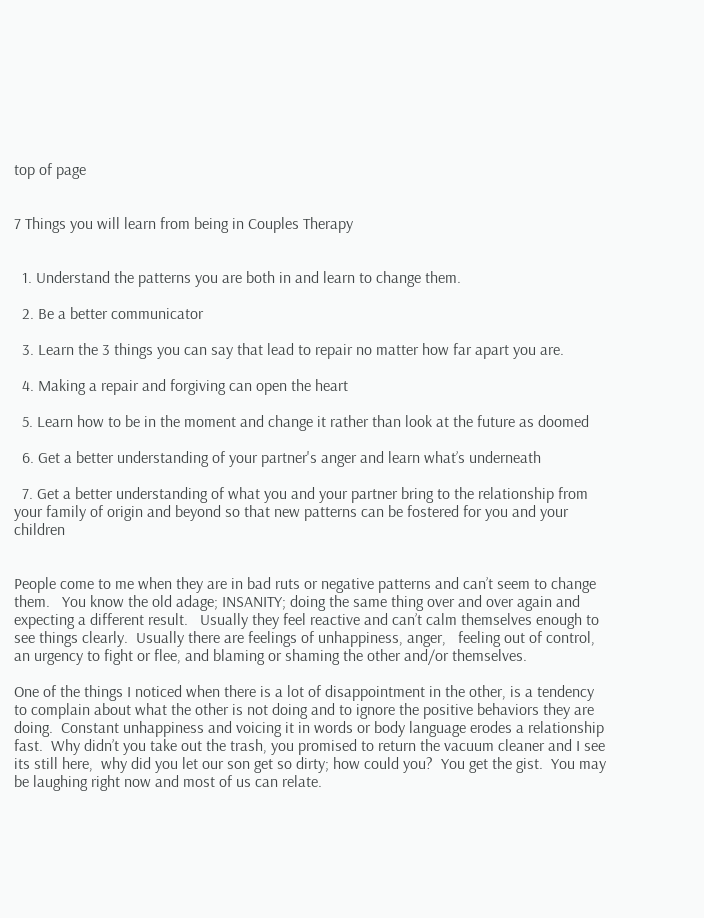top of page


7 Things you will learn from being in Couples Therapy


  1. Understand the patterns you are both in and learn to change them.

  2. Be a better communicator

  3. Learn the 3 things you can say that lead to repair no matter how far apart you are.

  4. Making a repair and forgiving can open the heart

  5. Learn how to be in the moment and change it rather than look at the future as doomed

  6. Get a better understanding of your partner's anger and learn what’s underneath

  7. Get a better understanding of what you and your partner bring to the relationship from your family of origin and beyond so that new patterns can be fostered for you and your children


People come to me when they are in bad ruts or negative patterns and can’t seem to change them.   You know the old adage; INSANITY; doing the same thing over and over again and expecting a different result.   Usually they feel reactive and can’t calm themselves enough to see things clearly.  Usually there are feelings of unhappiness, anger,   feeling out of control, an urgency to fight or flee, and blaming or shaming the other and/or themselves.

One of the things I noticed when there is a lot of disappointment in the other, is a tendency to complain about what the other is not doing and to ignore the positive behaviors they are doing.  Constant unhappiness and voicing it in words or body language erodes a relationship fast.  Why didn’t you take out the trash, you promised to return the vacuum cleaner and I see its still here,  why did you let our son get so dirty; how could you?  You get the gist.  You may be laughing right now and most of us can relate.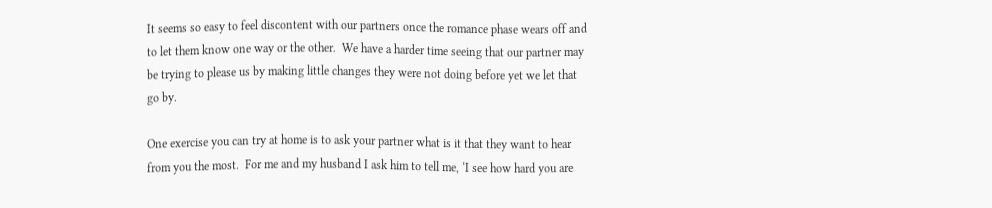It seems so easy to feel discontent with our partners once the romance phase wears off and to let them know one way or the other.  We have a harder time seeing that our partner may be trying to please us by making little changes they were not doing before yet we let that go by.

One exercise you can try at home is to ask your partner what is it that they want to hear from you the most.  For me and my husband I ask him to tell me, ‘I see how hard you are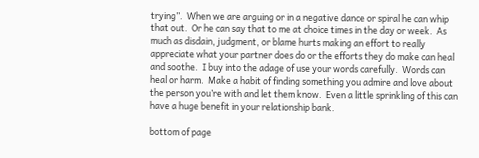trying”.  When we are arguing or in a negative dance or spiral he can whip that out.  Or he can say that to me at choice times in the day or week.  As much as disdain, judgment, or blame hurts making an effort to really appreciate what your partner does do or the efforts they do make can heal and soothe.  I buy into the adage of use your words carefully.  Words can heal or harm.  Make a habit of finding something you admire and love about the person you’re with and let them know.  Even a little sprinkling of this can have a huge benefit in your relationship bank.

bottom of page